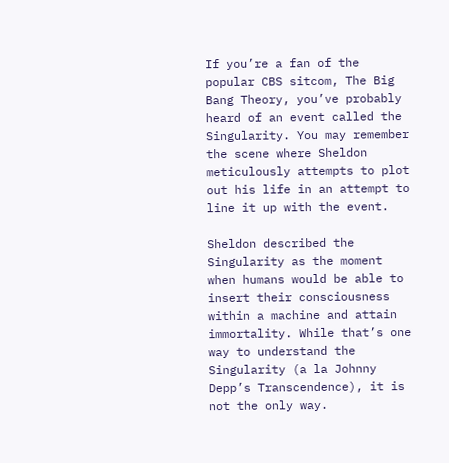If you’re a fan of the popular CBS sitcom, The Big Bang Theory, you’ve probably heard of an event called the Singularity. You may remember the scene where Sheldon meticulously attempts to plot out his life in an attempt to line it up with the event.

Sheldon described the Singularity as the moment when humans would be able to insert their consciousness within a machine and attain immortality. While that’s one way to understand the Singularity (a la Johnny Depp’s Transcendence), it is not the only way.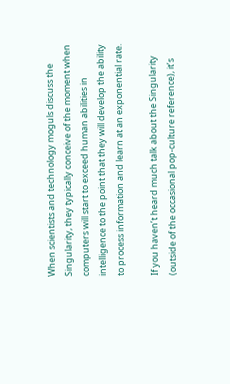When scientists and technology moguls discuss the Singularity, they typically conceive of the moment when computers will start to exceed human abilities in intelligence to the point that they will develop the ability to process information and learn at an exponential rate.

If you haven’t heard much talk about the Singularity (outside of the occasional pop-culture reference), it’s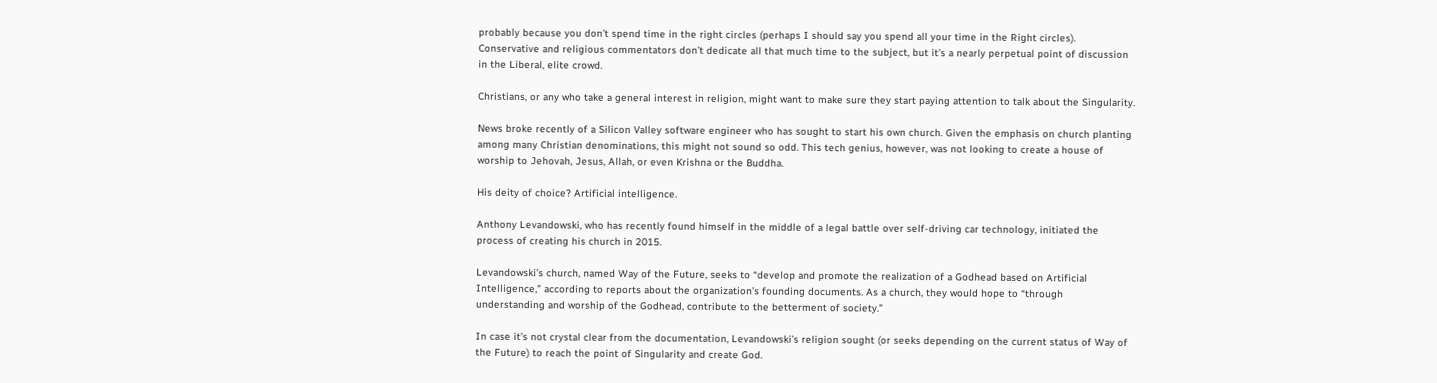probably because you don’t spend time in the right circles (perhaps I should say you spend all your time in the Right circles). Conservative and religious commentators don’t dedicate all that much time to the subject, but it’s a nearly perpetual point of discussion in the Liberal, elite crowd.

Christians, or any who take a general interest in religion, might want to make sure they start paying attention to talk about the Singularity.

News broke recently of a Silicon Valley software engineer who has sought to start his own church. Given the emphasis on church planting among many Christian denominations, this might not sound so odd. This tech genius, however, was not looking to create a house of worship to Jehovah, Jesus, Allah, or even Krishna or the Buddha.

His deity of choice? Artificial intelligence.

Anthony Levandowski, who has recently found himself in the middle of a legal battle over self-driving car technology, initiated the process of creating his church in 2015.

Levandowski’s church, named Way of the Future, seeks to “develop and promote the realization of a Godhead based on Artificial Intelligence,” according to reports about the organization’s founding documents. As a church, they would hope to “through understanding and worship of the Godhead, contribute to the betterment of society.”

In case it’s not crystal clear from the documentation, Levandowski’s religion sought (or seeks depending on the current status of Way of the Future) to reach the point of Singularity and create God.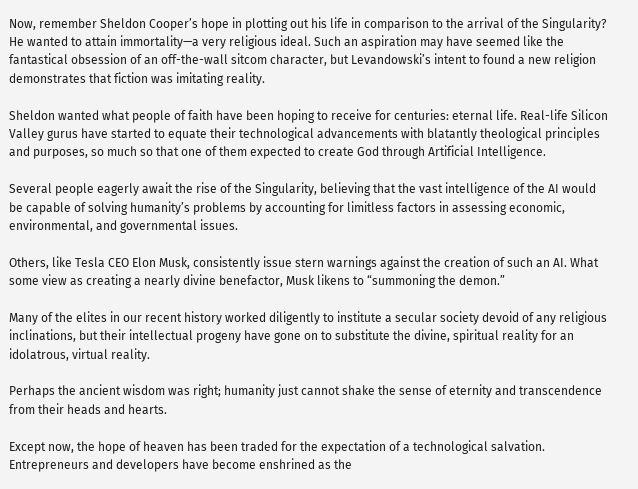Now, remember Sheldon Cooper’s hope in plotting out his life in comparison to the arrival of the Singularity? He wanted to attain immortality—a very religious ideal. Such an aspiration may have seemed like the fantastical obsession of an off-the-wall sitcom character, but Levandowski’s intent to found a new religion demonstrates that fiction was imitating reality.

Sheldon wanted what people of faith have been hoping to receive for centuries: eternal life. Real-life Silicon Valley gurus have started to equate their technological advancements with blatantly theological principles and purposes, so much so that one of them expected to create God through Artificial Intelligence.

Several people eagerly await the rise of the Singularity, believing that the vast intelligence of the AI would be capable of solving humanity’s problems by accounting for limitless factors in assessing economic, environmental, and governmental issues.

Others, like Tesla CEO Elon Musk, consistently issue stern warnings against the creation of such an AI. What some view as creating a nearly divine benefactor, Musk likens to “summoning the demon.”

Many of the elites in our recent history worked diligently to institute a secular society devoid of any religious inclinations, but their intellectual progeny have gone on to substitute the divine, spiritual reality for an idolatrous, virtual reality.

Perhaps the ancient wisdom was right; humanity just cannot shake the sense of eternity and transcendence from their heads and hearts.

Except now, the hope of heaven has been traded for the expectation of a technological salvation. Entrepreneurs and developers have become enshrined as the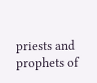priests and prophets of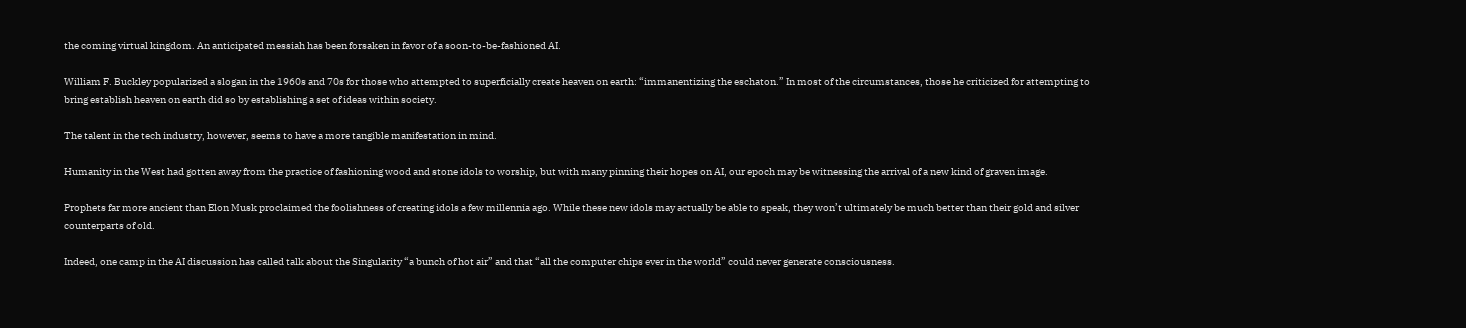the coming virtual kingdom. An anticipated messiah has been forsaken in favor of a soon-to-be-fashioned AI.

William F. Buckley popularized a slogan in the 1960s and 70s for those who attempted to superficially create heaven on earth: “immanentizing the eschaton.” In most of the circumstances, those he criticized for attempting to bring establish heaven on earth did so by establishing a set of ideas within society.

The talent in the tech industry, however, seems to have a more tangible manifestation in mind.

Humanity in the West had gotten away from the practice of fashioning wood and stone idols to worship, but with many pinning their hopes on AI, our epoch may be witnessing the arrival of a new kind of graven image.

Prophets far more ancient than Elon Musk proclaimed the foolishness of creating idols a few millennia ago. While these new idols may actually be able to speak, they won’t ultimately be much better than their gold and silver counterparts of old.

Indeed, one camp in the AI discussion has called talk about the Singularity “a bunch of hot air” and that “all the computer chips ever in the world” could never generate consciousness.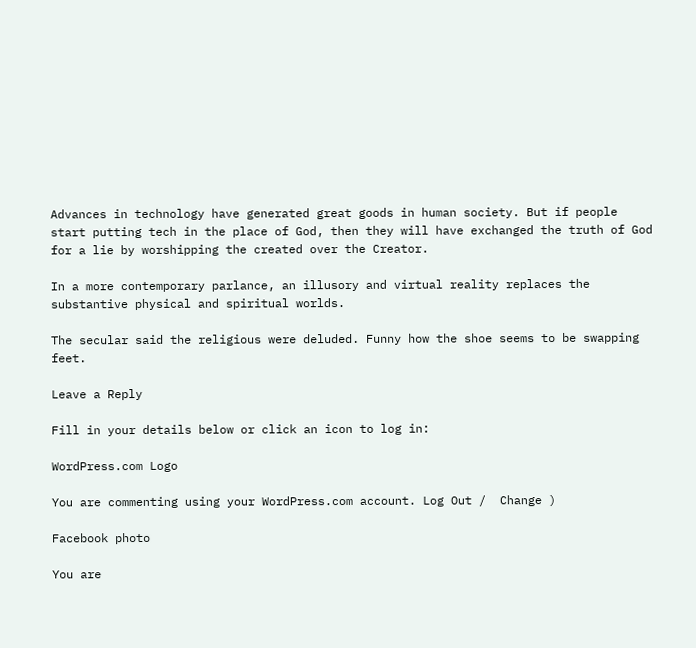Advances in technology have generated great goods in human society. But if people start putting tech in the place of God, then they will have exchanged the truth of God for a lie by worshipping the created over the Creator.

In a more contemporary parlance, an illusory and virtual reality replaces the substantive physical and spiritual worlds.

The secular said the religious were deluded. Funny how the shoe seems to be swapping feet.

Leave a Reply

Fill in your details below or click an icon to log in:

WordPress.com Logo

You are commenting using your WordPress.com account. Log Out /  Change )

Facebook photo

You are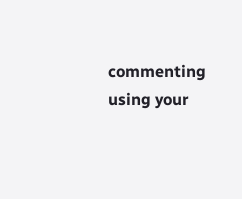commenting using your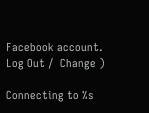Facebook account. Log Out /  Change )

Connecting to %s